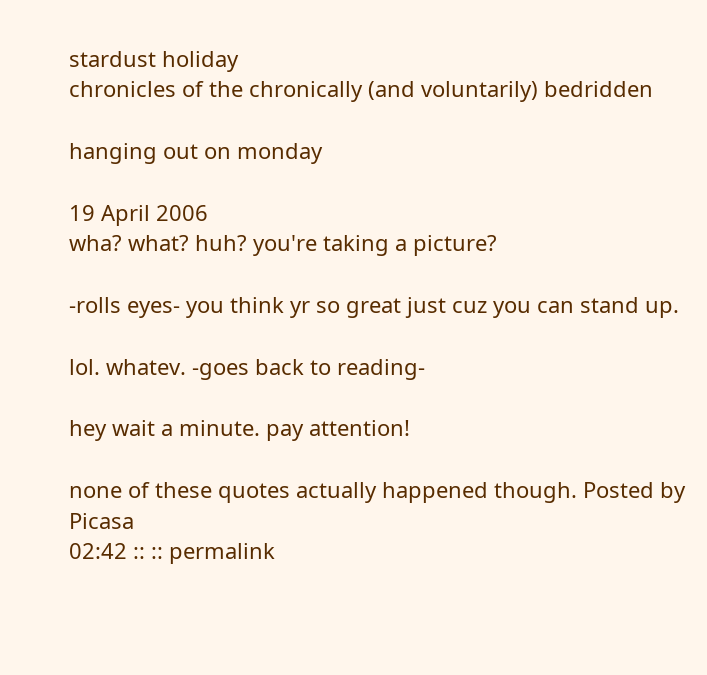stardust holiday
chronicles of the chronically (and voluntarily) bedridden

hanging out on monday

19 April 2006
wha? what? huh? you're taking a picture?

-rolls eyes- you think yr so great just cuz you can stand up.

lol. whatev. -goes back to reading-

hey wait a minute. pay attention!

none of these quotes actually happened though. Posted by Picasa
02:42 :: :: permalink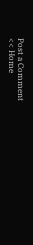Post a Comment
<< Home